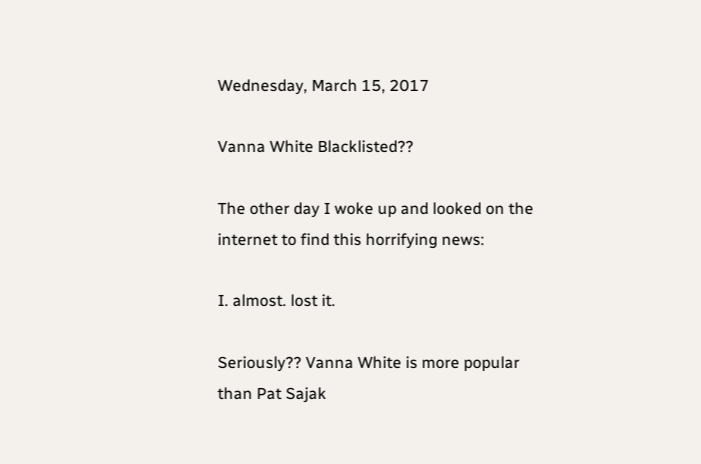Wednesday, March 15, 2017

Vanna White Blacklisted??

The other day I woke up and looked on the internet to find this horrifying news:

I. almost. lost it.

Seriously?? Vanna White is more popular than Pat Sajak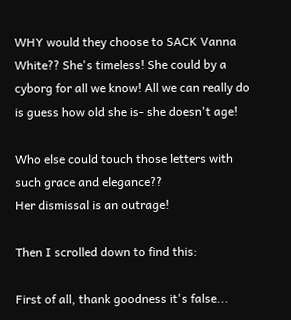WHY would they choose to SACK Vanna White?? She's timeless! She could by a cyborg for all we know! All we can really do is guess how old she is- she doesn't age!

Who else could touch those letters with such grace and elegance??
Her dismissal is an outrage!

Then I scrolled down to find this:

First of all, thank goodness it's false...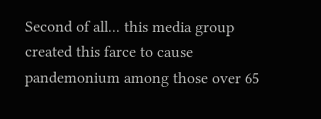Second of all... this media group created this farce to cause pandemonium among those over 65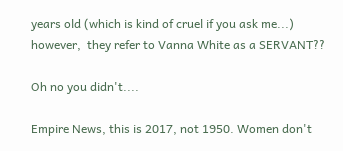years old (which is kind of cruel if you ask me...) however,  they refer to Vanna White as a SERVANT??

Oh no you didn't....

Empire News, this is 2017, not 1950. Women don't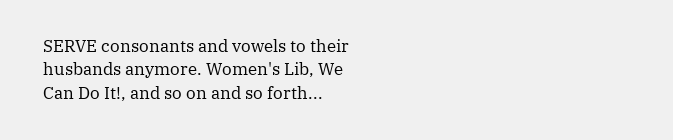SERVE consonants and vowels to their husbands anymore. Women's Lib, We Can Do It!, and so on and so forth...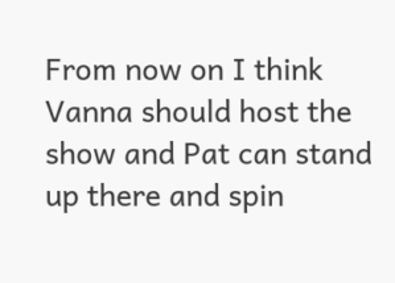From now on I think Vanna should host the show and Pat can stand up there and spin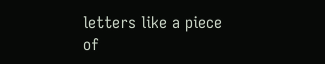letters like a piece of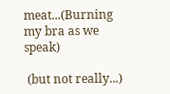meat...(Burning my bra as we speak)

 (but not really...)